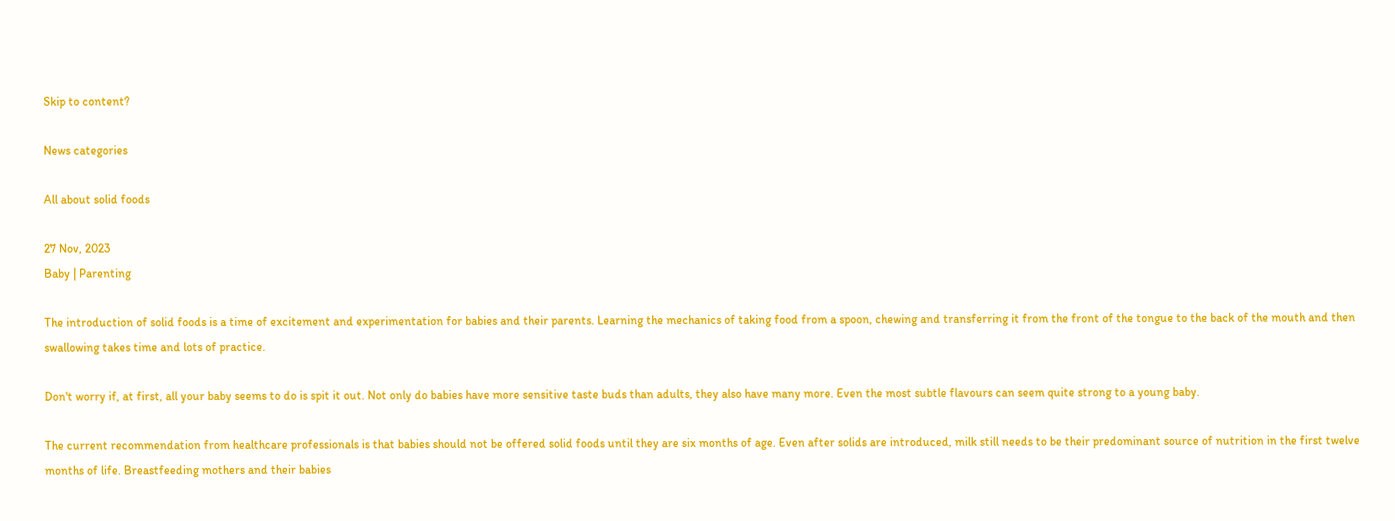Skip to content?

News categories

All about solid foods

27 Nov, 2023
Baby | Parenting

The introduction of solid foods is a time of excitement and experimentation for babies and their parents. Learning the mechanics of taking food from a spoon, chewing and transferring it from the front of the tongue to the back of the mouth and then swallowing takes time and lots of practice.

Don't worry if, at first, all your baby seems to do is spit it out. Not only do babies have more sensitive taste buds than adults, they also have many more. Even the most subtle flavours can seem quite strong to a young baby.

The current recommendation from healthcare professionals is that babies should not be offered solid foods until they are six months of age. Even after solids are introduced, milk still needs to be their predominant source of nutrition in the first twelve months of life. Breastfeeding mothers and their babies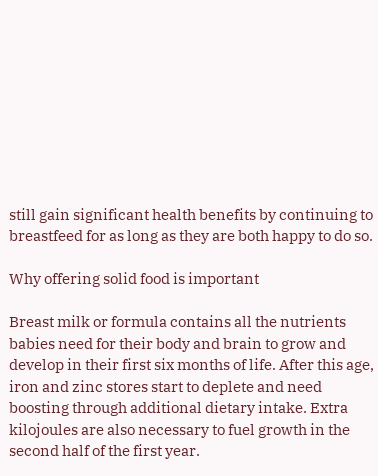still gain significant health benefits by continuing to breastfeed for as long as they are both happy to do so.

Why offering solid food is important

Breast milk or formula contains all the nutrients babies need for their body and brain to grow and develop in their first six months of life. After this age, iron and zinc stores start to deplete and need boosting through additional dietary intake. Extra kilojoules are also necessary to fuel growth in the second half of the first year.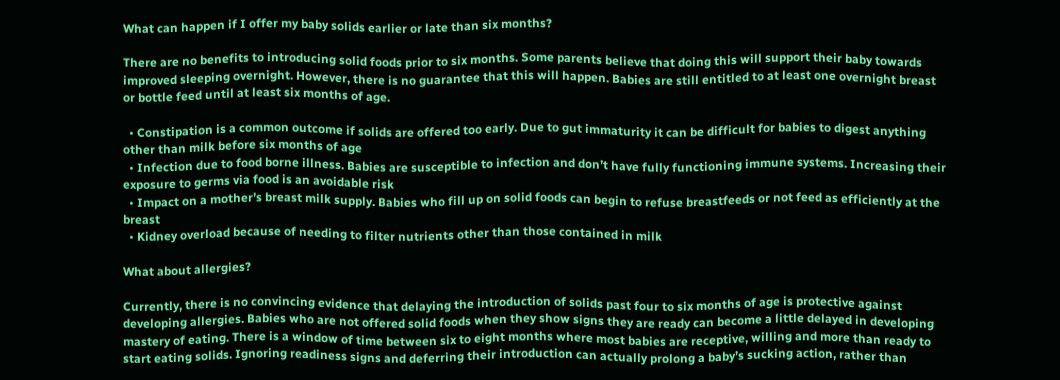What can happen if I offer my baby solids earlier or late than six months?

There are no benefits to introducing solid foods prior to six months. Some parents believe that doing this will support their baby towards improved sleeping overnight. However, there is no guarantee that this will happen. Babies are still entitled to at least one overnight breast or bottle feed until at least six months of age.

  • Constipation is a common outcome if solids are offered too early. Due to gut immaturity it can be difficult for babies to digest anything other than milk before six months of age
  • Infection due to food borne illness. Babies are susceptible to infection and don’t have fully functioning immune systems. Increasing their exposure to germs via food is an avoidable risk
  • Impact on a mother’s breast milk supply. Babies who fill up on solid foods can begin to refuse breastfeeds or not feed as efficiently at the breast
  • Kidney overload because of needing to filter nutrients other than those contained in milk

What about allergies?

Currently, there is no convincing evidence that delaying the introduction of solids past four to six months of age is protective against developing allergies. Babies who are not offered solid foods when they show signs they are ready can become a little delayed in developing mastery of eating. There is a window of time between six to eight months where most babies are receptive, willing and more than ready to start eating solids. Ignoring readiness signs and deferring their introduction can actually prolong a baby’s sucking action, rather than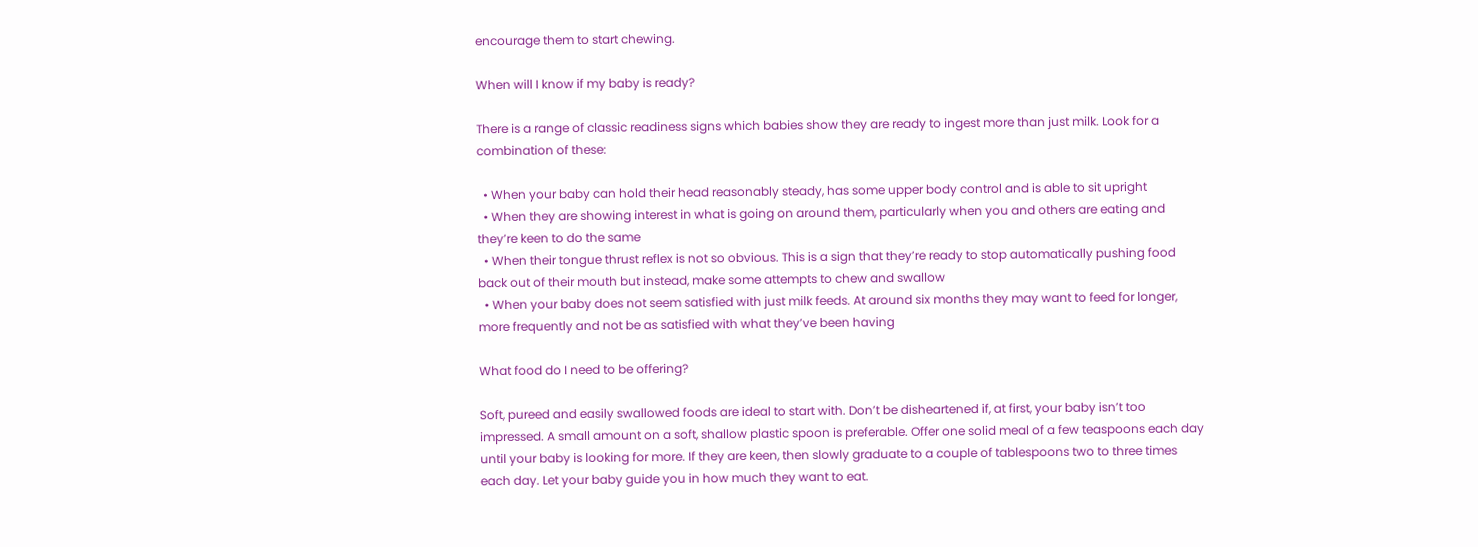encourage them to start chewing.

When will I know if my baby is ready?

There is a range of classic readiness signs which babies show they are ready to ingest more than just milk. Look for a combination of these:

  • When your baby can hold their head reasonably steady, has some upper body control and is able to sit upright
  • When they are showing interest in what is going on around them, particularly when you and others are eating and they’re keen to do the same
  • When their tongue thrust reflex is not so obvious. This is a sign that they’re ready to stop automatically pushing food back out of their mouth but instead, make some attempts to chew and swallow
  • When your baby does not seem satisfied with just milk feeds. At around six months they may want to feed for longer, more frequently and not be as satisfied with what they’ve been having

What food do I need to be offering?

Soft, pureed and easily swallowed foods are ideal to start with. Don’t be disheartened if, at first, your baby isn’t too impressed. A small amount on a soft, shallow plastic spoon is preferable. Offer one solid meal of a few teaspoons each day until your baby is looking for more. If they are keen, then slowly graduate to a couple of tablespoons two to three times each day. Let your baby guide you in how much they want to eat.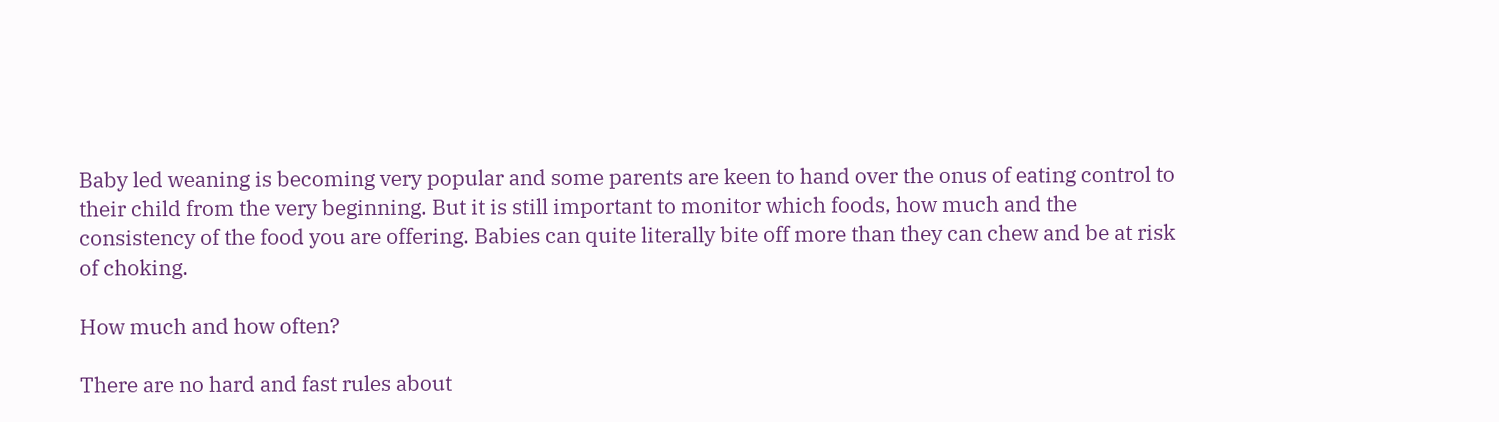Baby led weaning is becoming very popular and some parents are keen to hand over the onus of eating control to their child from the very beginning. But it is still important to monitor which foods, how much and the consistency of the food you are offering. Babies can quite literally bite off more than they can chew and be at risk of choking.

How much and how often?

There are no hard and fast rules about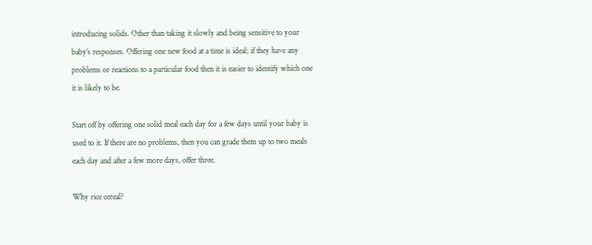introducing solids. Other than taking it slowly and being sensitive to your baby’s responses. Offering one new food at a time is ideal; if they have any problems or reactions to a particular food then it is easier to identify which one it is likely to be.

Start off by offering one solid meal each day for a few days until your baby is used to it. If there are no problems, then you can grade them up to two meals each day and after a few more days, offer three.

Why rice cereal?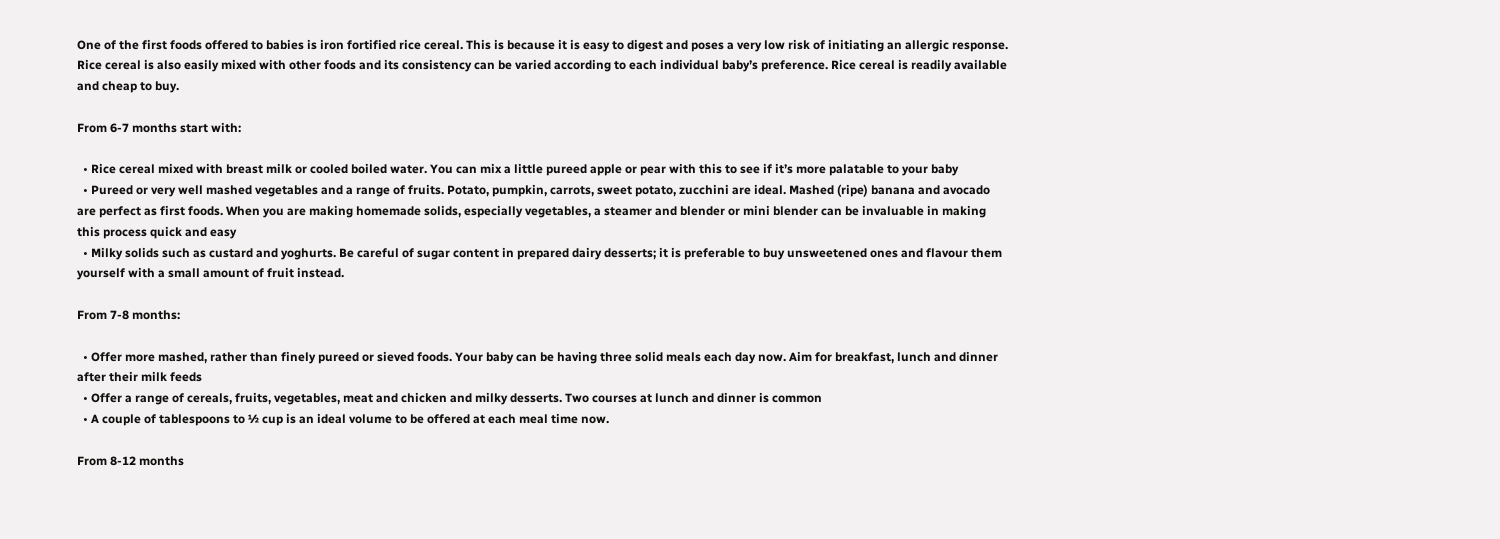One of the first foods offered to babies is iron fortified rice cereal. This is because it is easy to digest and poses a very low risk of initiating an allergic response. Rice cereal is also easily mixed with other foods and its consistency can be varied according to each individual baby’s preference. Rice cereal is readily available and cheap to buy.

From 6-7 months start with:

  • Rice cereal mixed with breast milk or cooled boiled water. You can mix a little pureed apple or pear with this to see if it’s more palatable to your baby
  • Pureed or very well mashed vegetables and a range of fruits. Potato, pumpkin, carrots, sweet potato, zucchini are ideal. Mashed (ripe) banana and avocado are perfect as first foods. When you are making homemade solids, especially vegetables, a steamer and blender or mini blender can be invaluable in making this process quick and easy
  • Milky solids such as custard and yoghurts. Be careful of sugar content in prepared dairy desserts; it is preferable to buy unsweetened ones and flavour them yourself with a small amount of fruit instead.

From 7-8 months:

  • Offer more mashed, rather than finely pureed or sieved foods. Your baby can be having three solid meals each day now. Aim for breakfast, lunch and dinner after their milk feeds
  • Offer a range of cereals, fruits, vegetables, meat and chicken and milky desserts. Two courses at lunch and dinner is common
  • A couple of tablespoons to ½ cup is an ideal volume to be offered at each meal time now.

From 8-12 months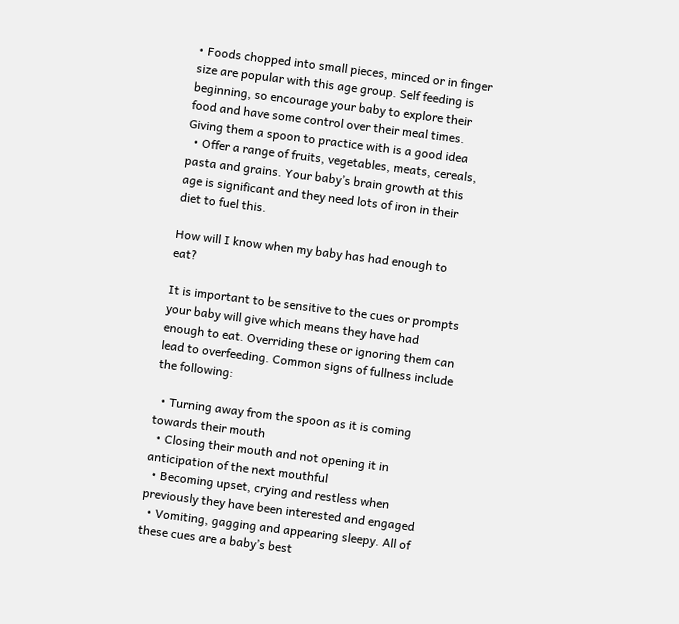• Foods chopped into small pieces, minced or in finger size are popular with this age group. Self feeding is beginning, so encourage your baby to explore their food and have some control over their meal times. Giving them a spoon to practice with is a good idea
  • Offer a range of fruits, vegetables, meats, cereals, pasta and grains. Your baby’s brain growth at this age is significant and they need lots of iron in their diet to fuel this.

How will I know when my baby has had enough to eat?

It is important to be sensitive to the cues or prompts your baby will give which means they have had enough to eat. Overriding these or ignoring them can lead to overfeeding. Common signs of fullness include the following:

  • Turning away from the spoon as it is coming towards their mouth
  • Closing their mouth and not opening it in anticipation of the next mouthful
  • Becoming upset, crying and restless when previously they have been interested and engaged
  • Vomiting, gagging and appearing sleepy. All of these cues are a baby’s best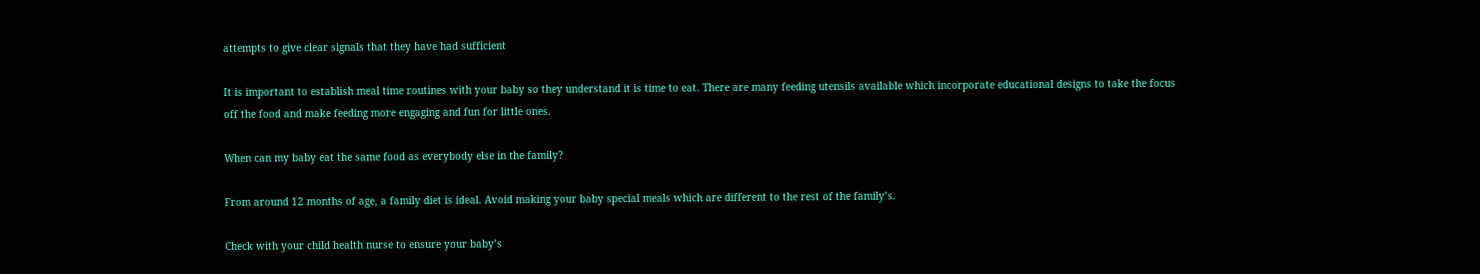attempts to give clear signals that they have had sufficient

It is important to establish meal time routines with your baby so they understand it is time to eat. There are many feeding utensils available which incorporate educational designs to take the focus off the food and make feeding more engaging and fun for little ones.

When can my baby eat the same food as everybody else in the family?

From around 12 months of age, a family diet is ideal. Avoid making your baby special meals which are different to the rest of the family’s.

Check with your child health nurse to ensure your baby’s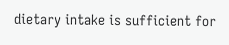dietary intake is sufficient for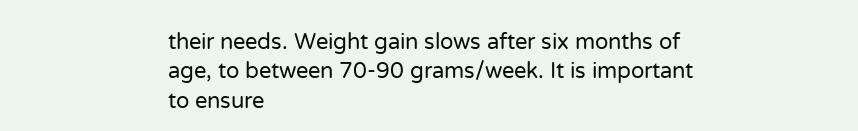their needs. Weight gain slows after six months of age, to between 70-90 grams/week. It is important to ensure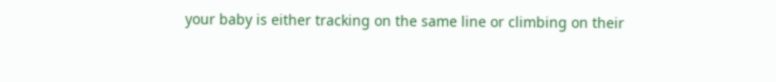your baby is either tracking on the same line or climbing on their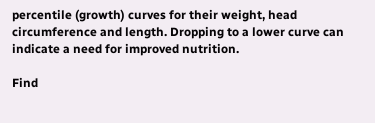percentile (growth) curves for their weight, head circumference and length. Dropping to a lower curve can indicate a need for improved nutrition.

Find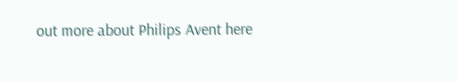out more about Philips Avent here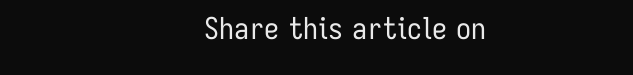Share this article on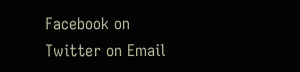Facebook on Twitter on Email